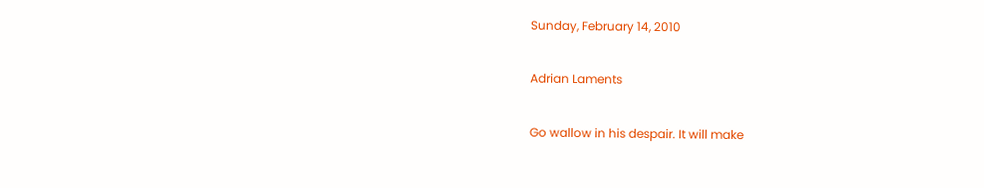Sunday, February 14, 2010

Adrian Laments

Go wallow in his despair. It will make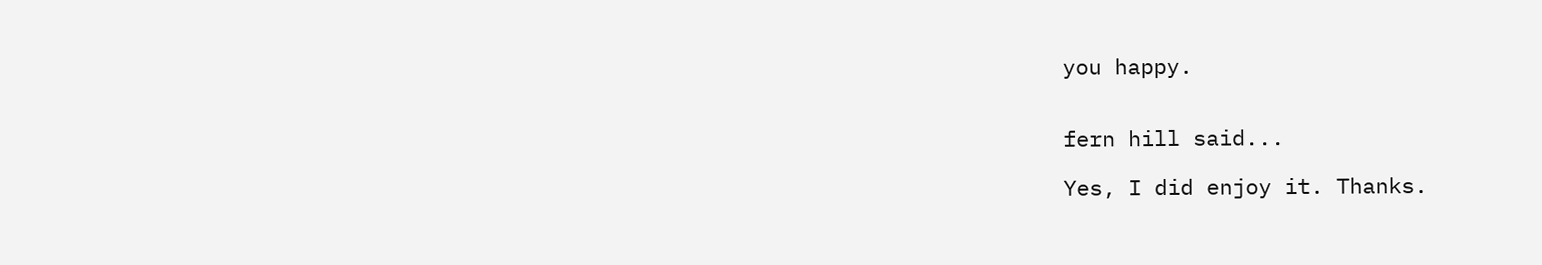you happy.


fern hill said...

Yes, I did enjoy it. Thanks.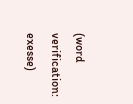(word verification: exesse)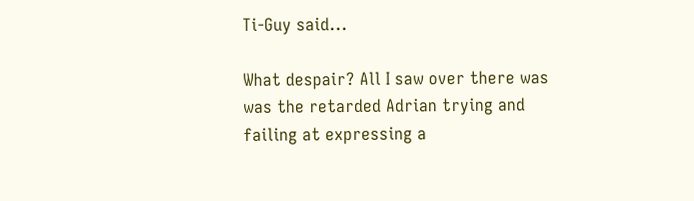Ti-Guy said...

What despair? All I saw over there was was the retarded Adrian trying and failing at expressing a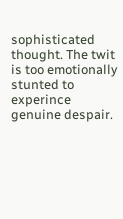sophisticated thought. The twit is too emotionally stunted to experince genuine despair.